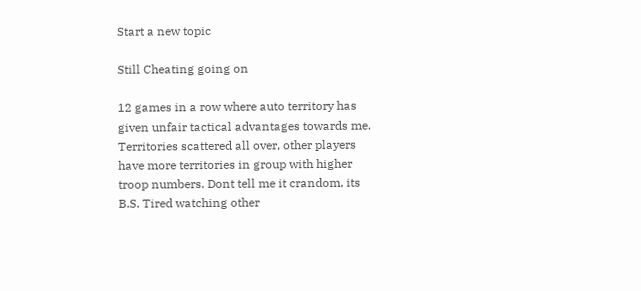Start a new topic

Still Cheating going on

12 games in a row where auto territory has given unfair tactical advantages towards me. Territories scattered all over, other players have more territories in group with higher troop numbers. Dont tell me it crandom, its B.S. Tired watching other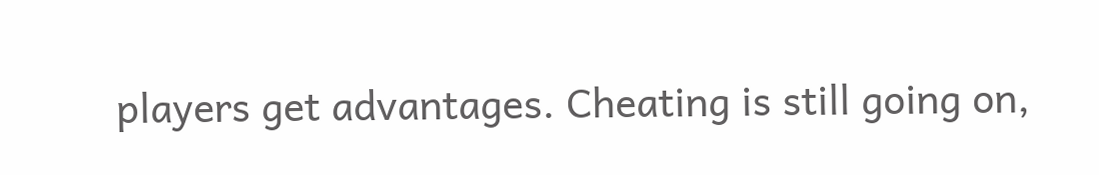players get advantages. Cheating is still going on,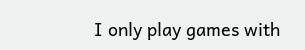I only play games with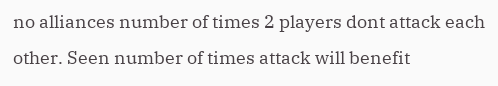no alliances number of times 2 players dont attack each other. Seen number of times attack will benefit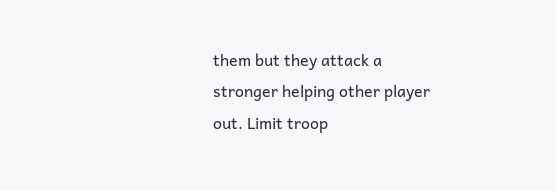them but they attack a stronger helping other player out. Limit troop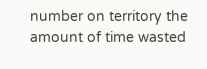number on territory the amount of time wasted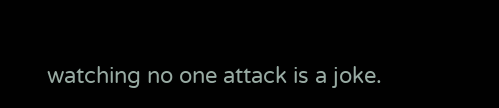watching no one attack is a joke.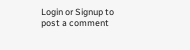Login or Signup to post a comment